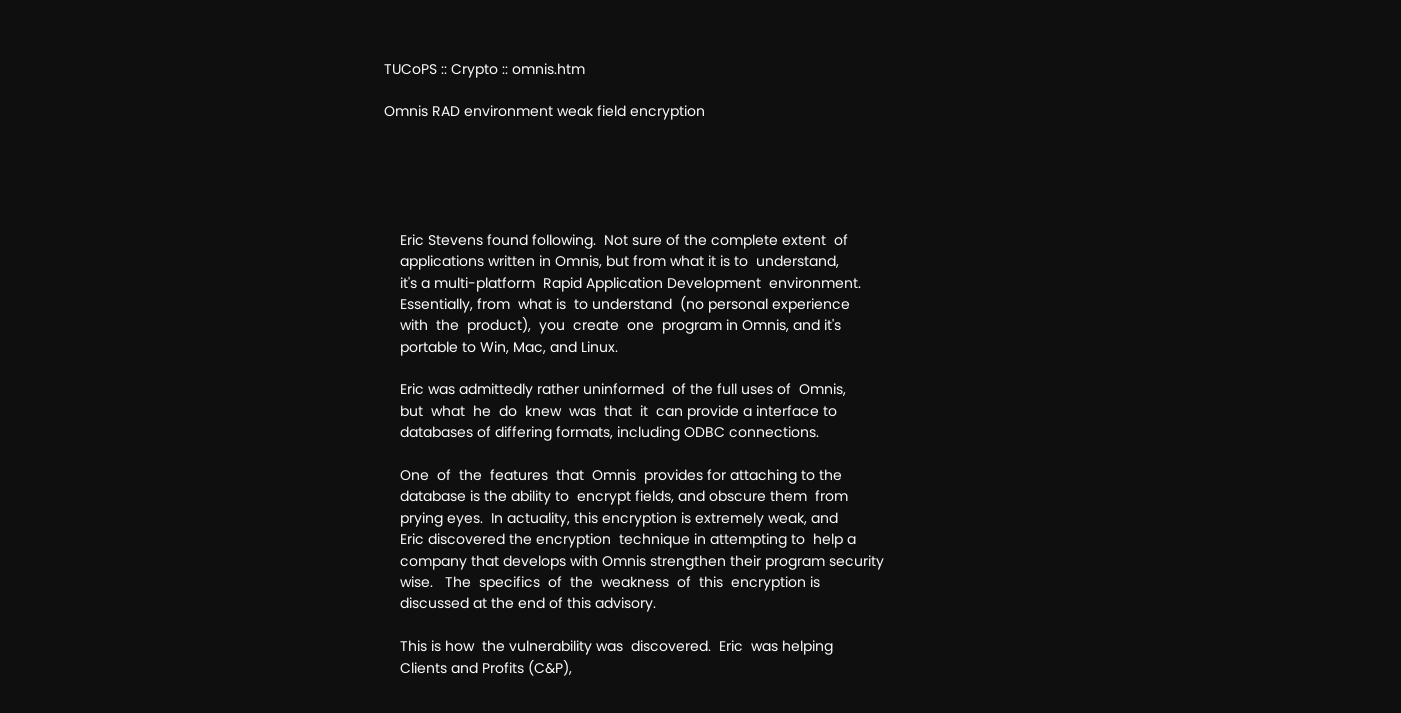TUCoPS :: Crypto :: omnis.htm

Omnis RAD environment weak field encryption





    Eric Stevens found following.  Not sure of the complete extent  of
    applications written in Omnis, but from what it is to  understand,
    it's a multi-platform  Rapid Application Development  environment.
    Essentially, from  what is  to understand  (no personal experience
    with  the  product),  you  create  one  program in Omnis, and it's
    portable to Win, Mac, and Linux.

    Eric was admittedly rather uninformed  of the full uses of  Omnis,
    but  what  he  do  knew  was  that  it  can provide a interface to
    databases of differing formats, including ODBC connections.

    One  of  the  features  that  Omnis  provides for attaching to the
    database is the ability to  encrypt fields, and obscure them  from
    prying eyes.  In actuality, this encryption is extremely weak, and
    Eric discovered the encryption  technique in attempting to  help a
    company that develops with Omnis strengthen their program security
    wise.   The  specifics  of  the  weakness  of  this  encryption is
    discussed at the end of this advisory.

    This is how  the vulnerability was  discovered.  Eric  was helping
    Clients and Profits (C&P),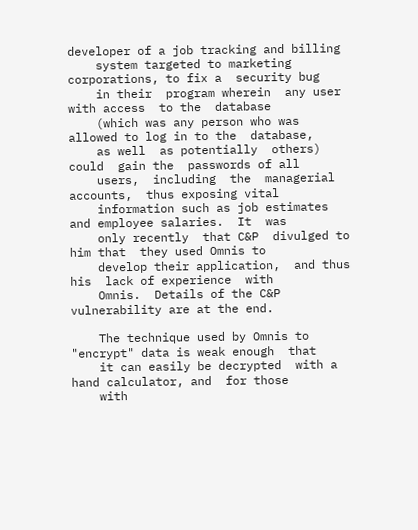developer of a job tracking and billing
    system targeted to marketing  corporations, to fix a  security bug
    in their  program wherein  any user  with access  to the  database
    (which was any person who was  allowed to log in to the  database,
    as well  as potentially  others) could  gain the  passwords of all
    users,  including  the  managerial  accounts,  thus exposing vital
    information such as job estimates  and employee salaries.  It  was
    only recently  that C&P  divulged to  him that  they used Omnis to
    develop their application,  and thus his  lack of experience  with
    Omnis.  Details of the C&P vulnerability are at the end.

    The technique used by Omnis to "encrypt" data is weak enough  that
    it can easily be decrypted  with a hand calculator, and  for those
    with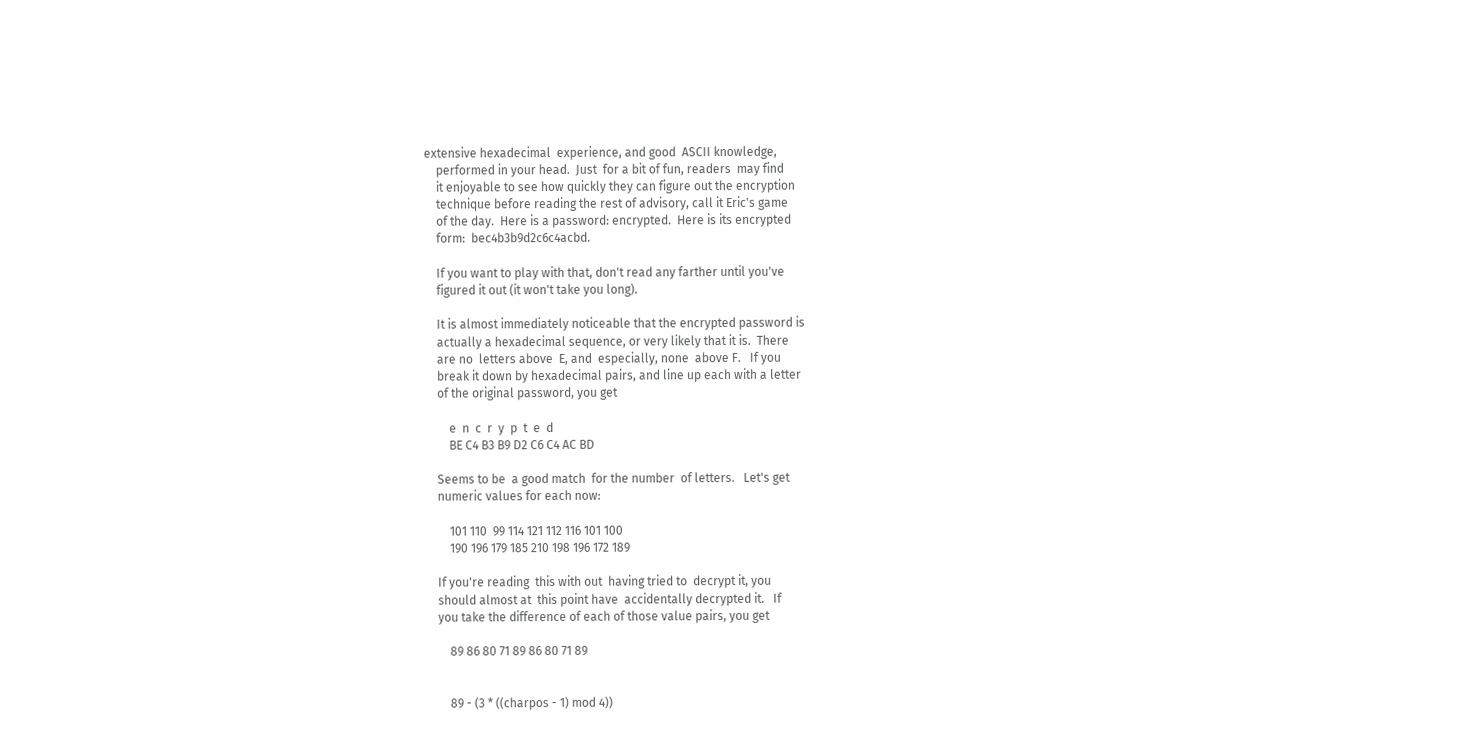extensive hexadecimal  experience, and good  ASCII knowledge,
    performed in your head.  Just  for a bit of fun, readers  may find
    it enjoyable to see how quickly they can figure out the encryption
    technique before reading the rest of advisory, call it Eric's game
    of the day.  Here is a password: encrypted.  Here is its encrypted
    form:  bec4b3b9d2c6c4acbd.

    If you want to play with that, don't read any farther until you've
    figured it out (it won't take you long).

    It is almost immediately noticeable that the encrypted password is
    actually a hexadecimal sequence, or very likely that it is.  There
    are no  letters above  E, and  especially, none  above F.   If you
    break it down by hexadecimal pairs, and line up each with a letter
    of the original password, you get

        e  n  c  r  y  p  t  e  d
        BE C4 B3 B9 D2 C6 C4 AC BD

    Seems to be  a good match  for the number  of letters.   Let's get
    numeric values for each now:

        101 110  99 114 121 112 116 101 100
        190 196 179 185 210 198 196 172 189

    If you're reading  this with out  having tried to  decrypt it, you
    should almost at  this point have  accidentally decrypted it.   If
    you take the difference of each of those value pairs, you get

        89 86 80 71 89 86 80 71 89


        89 - (3 * ((charpos - 1) mod 4))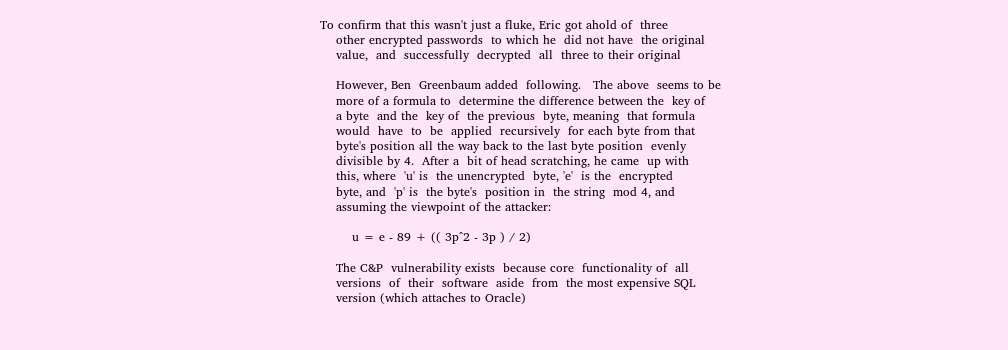To confirm that this wasn't just a fluke, Eric got ahold of  three
    other encrypted passwords  to which he  did not have  the original
    value,  and  successfully  decrypted  all  three to their original

    However, Ben  Greenbaum added  following.   The above  seems to be
    more of a formula to  determine the difference between the  key of
    a byte  and the  key of  the previous  byte, meaning  that formula
    would  have  to  be  applied  recursively  for each byte from that
    byte's position all the way back to the last byte position  evenly
    divisible by 4.  After a  bit of head scratching, he came  up with
    this, where  'u' is  the unencrypted  byte, 'e'  is the  encrypted
    byte, and  'p' is  the byte's  position in  the string  mod 4, and
    assuming the viewpoint of the attacker:

        u = e - 89 + (( 3p^2 - 3p ) / 2)

    The C&P  vulnerability exists  because core  functionality of  all
    versions  of  their  software  aside  from  the most expensive SQL
    version (which attaches to Oracle)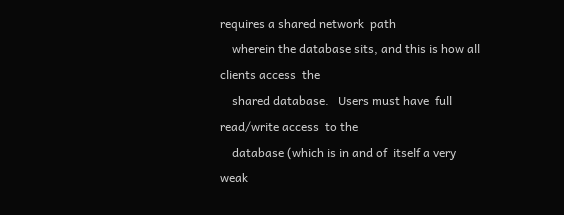requires a shared network  path
    wherein the database sits, and this is how all clients access  the
    shared database.   Users must have  full read/write access  to the
    database (which is in and of  itself a very weak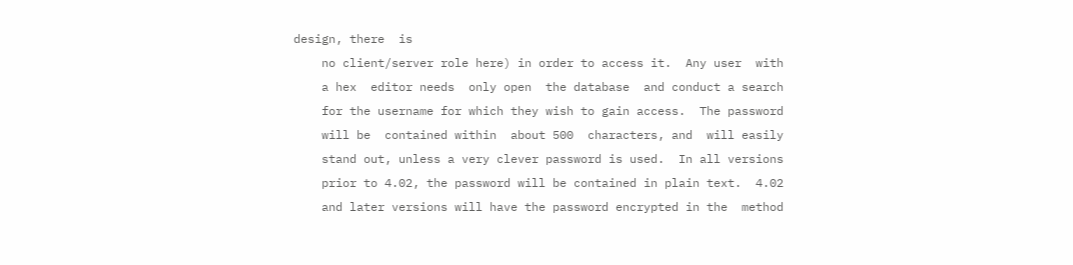design, there  is
    no client/server role here) in order to access it.  Any user  with
    a hex  editor needs  only open  the database  and conduct a search
    for the username for which they wish to gain access.  The password
    will be  contained within  about 500  characters, and  will easily
    stand out, unless a very clever password is used.  In all versions
    prior to 4.02, the password will be contained in plain text.  4.02
    and later versions will have the password encrypted in the  method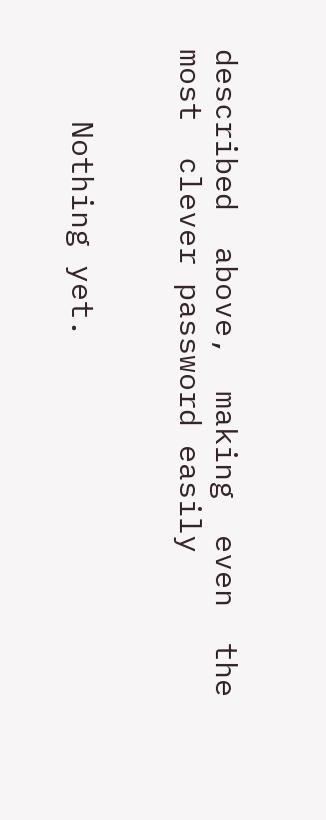described  above,  making  even  the  most  clever password easily


    Nothing yet.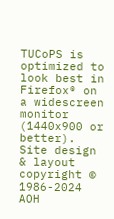TUCoPS is optimized to look best in Firefox® on a widescreen monitor (1440x900 or better).
Site design & layout copyright © 1986-2024 AOH